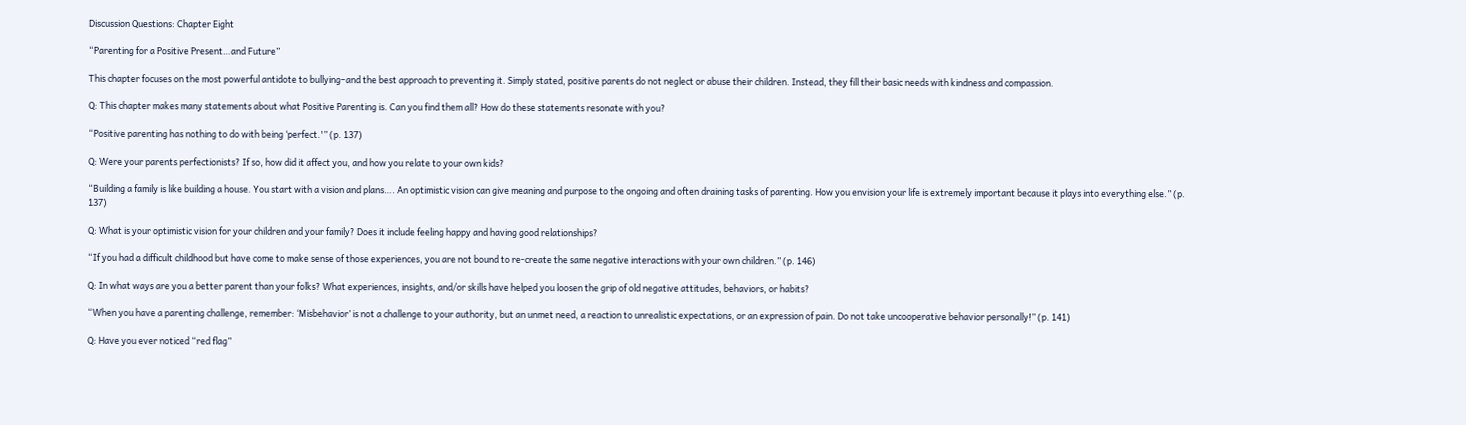Discussion Questions: Chapter Eight

“Parenting for a Positive Present…and Future”

This chapter focuses on the most powerful antidote to bullying–and the best approach to preventing it. Simply stated, positive parents do not neglect or abuse their children. Instead, they fill their basic needs with kindness and compassion.

Q: This chapter makes many statements about what Positive Parenting is. Can you find them all? How do these statements resonate with you?

“Positive parenting has nothing to do with being ‘perfect.'” (p. 137)

Q: Were your parents perfectionists? If so, how did it affect you, and how you relate to your own kids?

“Building a family is like building a house. You start with a vision and plans…. An optimistic vision can give meaning and purpose to the ongoing and often draining tasks of parenting. How you envision your life is extremely important because it plays into everything else.” (p. 137)

Q: What is your optimistic vision for your children and your family? Does it include feeling happy and having good relationships?

“If you had a difficult childhood but have come to make sense of those experiences, you are not bound to re-create the same negative interactions with your own children.” (p. 146)

Q: In what ways are you a better parent than your folks? What experiences, insights, and/or skills have helped you loosen the grip of old negative attitudes, behaviors, or habits?

“When you have a parenting challenge, remember: ‘Misbehavior’ is not a challenge to your authority, but an unmet need, a reaction to unrealistic expectations, or an expression of pain. Do not take uncooperative behavior personally!” (p. 141)

Q: Have you ever noticed “red flag”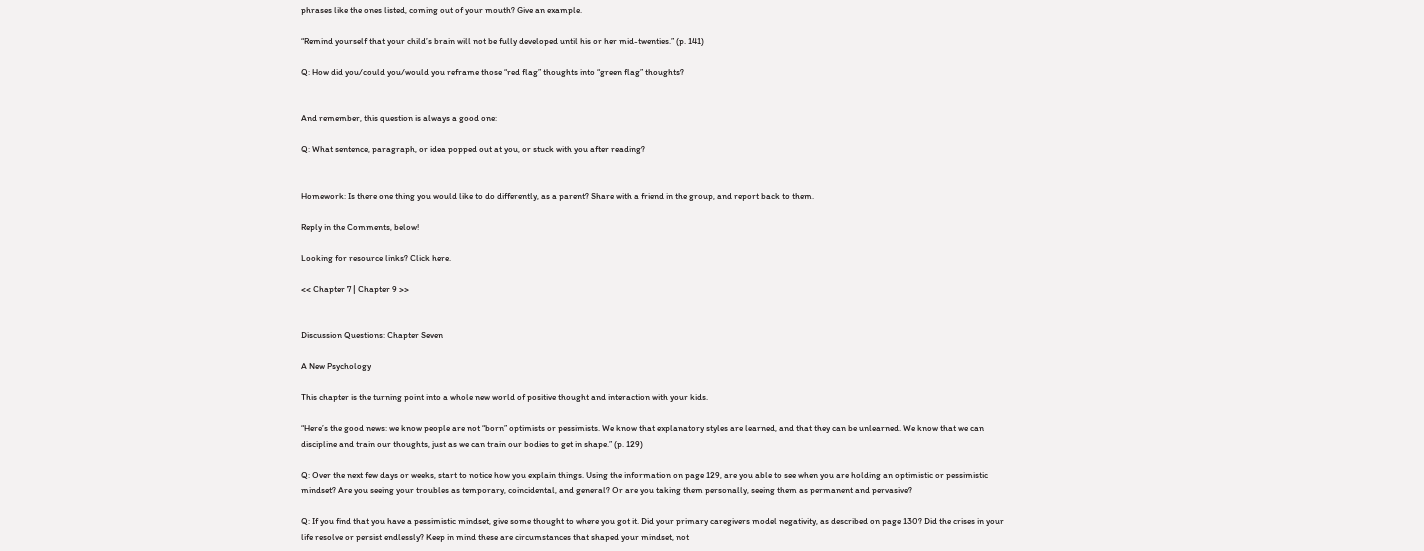phrases like the ones listed, coming out of your mouth? Give an example.

“Remind yourself that your child’s brain will not be fully developed until his or her mid-twenties.” (p. 141)

Q: How did you/could you/would you reframe those “red flag” thoughts into “green flag” thoughts?


And remember, this question is always a good one:

Q: What sentence, paragraph, or idea popped out at you, or stuck with you after reading?


Homework: Is there one thing you would like to do differently, as a parent? Share with a friend in the group, and report back to them.

Reply in the Comments, below!

Looking for resource links? Click here.

<< Chapter 7 | Chapter 9 >>


Discussion Questions: Chapter Seven

A New Psychology

This chapter is the turning point into a whole new world of positive thought and interaction with your kids.

“Here’s the good news: we know people are not “born” optimists or pessimists. We know that explanatory styles are learned, and that they can be unlearned. We know that we can discipline and train our thoughts, just as we can train our bodies to get in shape.” (p. 129)

Q: Over the next few days or weeks, start to notice how you explain things. Using the information on page 129, are you able to see when you are holding an optimistic or pessimistic mindset? Are you seeing your troubles as temporary, coincidental, and general? Or are you taking them personally, seeing them as permanent and pervasive?

Q: If you find that you have a pessimistic mindset, give some thought to where you got it. Did your primary caregivers model negativity, as described on page 130? Did the crises in your life resolve or persist endlessly? Keep in mind these are circumstances that shaped your mindset, not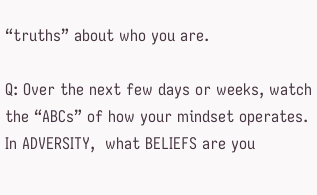“truths” about who you are.

Q: Over the next few days or weeks, watch the “ABCs” of how your mindset operates. In ADVERSITY,  what BELIEFS are you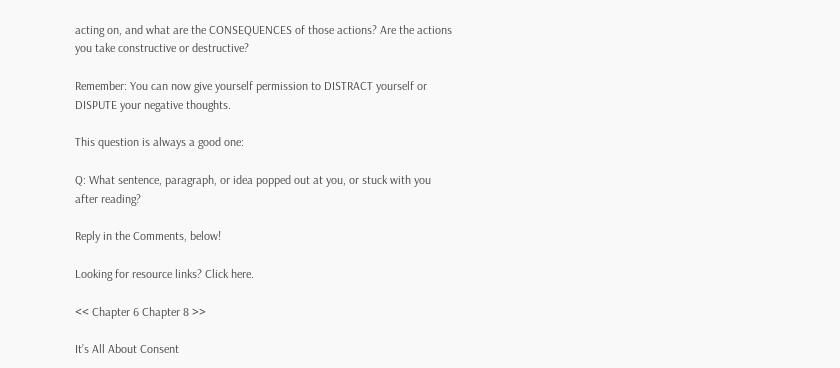acting on, and what are the CONSEQUENCES of those actions? Are the actions you take constructive or destructive?

Remember: You can now give yourself permission to DISTRACT yourself or DISPUTE your negative thoughts.

This question is always a good one:

Q: What sentence, paragraph, or idea popped out at you, or stuck with you after reading?

Reply in the Comments, below!

Looking for resource links? Click here.

<< Chapter 6 Chapter 8 >>

It’s All About Consent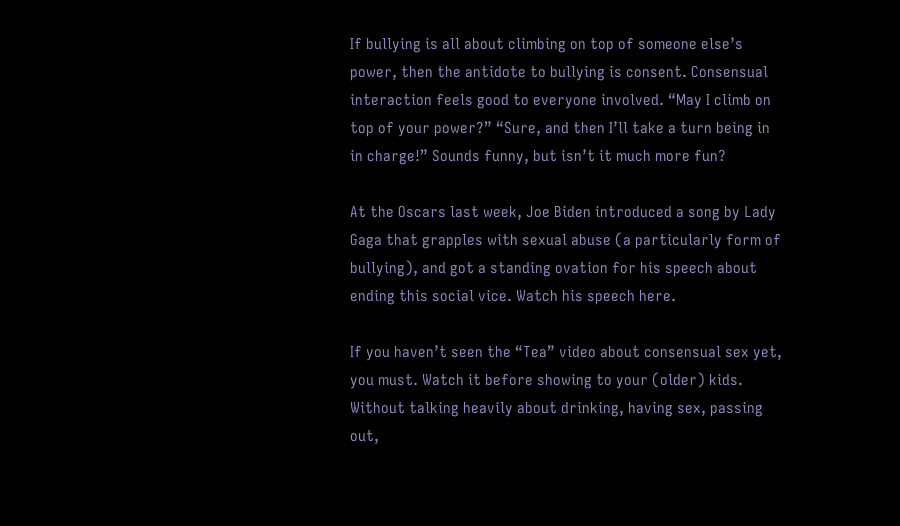If bullying is all about climbing on top of someone else’s power, then the antidote to bullying is consent. Consensual interaction feels good to everyone involved. “May I climb on top of your power?” “Sure, and then I’ll take a turn being in in charge!” Sounds funny, but isn’t it much more fun?

At the Oscars last week, Joe Biden introduced a song by Lady Gaga that grapples with sexual abuse (a particularly form of bullying), and got a standing ovation for his speech about ending this social vice. Watch his speech here.

If you haven’t seen the “Tea” video about consensual sex yet, you must. Watch it before showing to your (older) kids. Without talking heavily about drinking, having sex, passing out,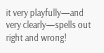it very playfully—and very clearly—spells out right and wrong!